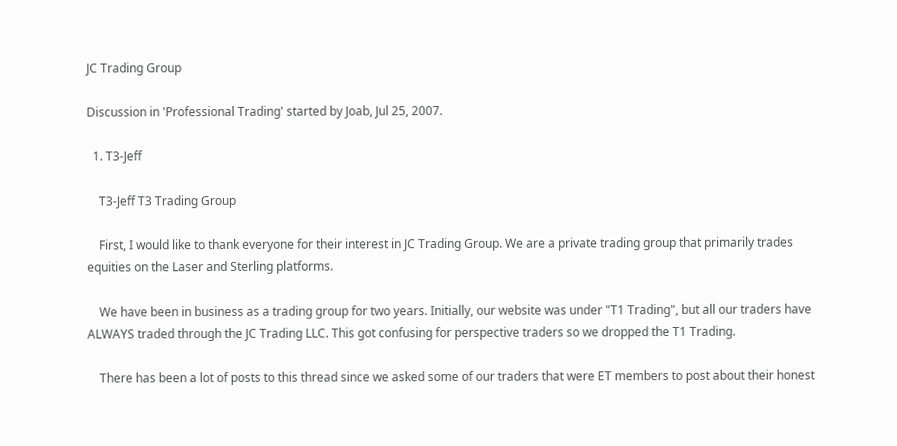JC Trading Group

Discussion in 'Professional Trading' started by Joab, Jul 25, 2007.

  1. T3-Jeff

    T3-Jeff T3 Trading Group

    First, I would like to thank everyone for their interest in JC Trading Group. We are a private trading group that primarily trades equities on the Laser and Sterling platforms.

    We have been in business as a trading group for two years. Initially, our website was under "T1 Trading", but all our traders have ALWAYS traded through the JC Trading LLC. This got confusing for perspective traders so we dropped the T1 Trading.

    There has been a lot of posts to this thread since we asked some of our traders that were ET members to post about their honest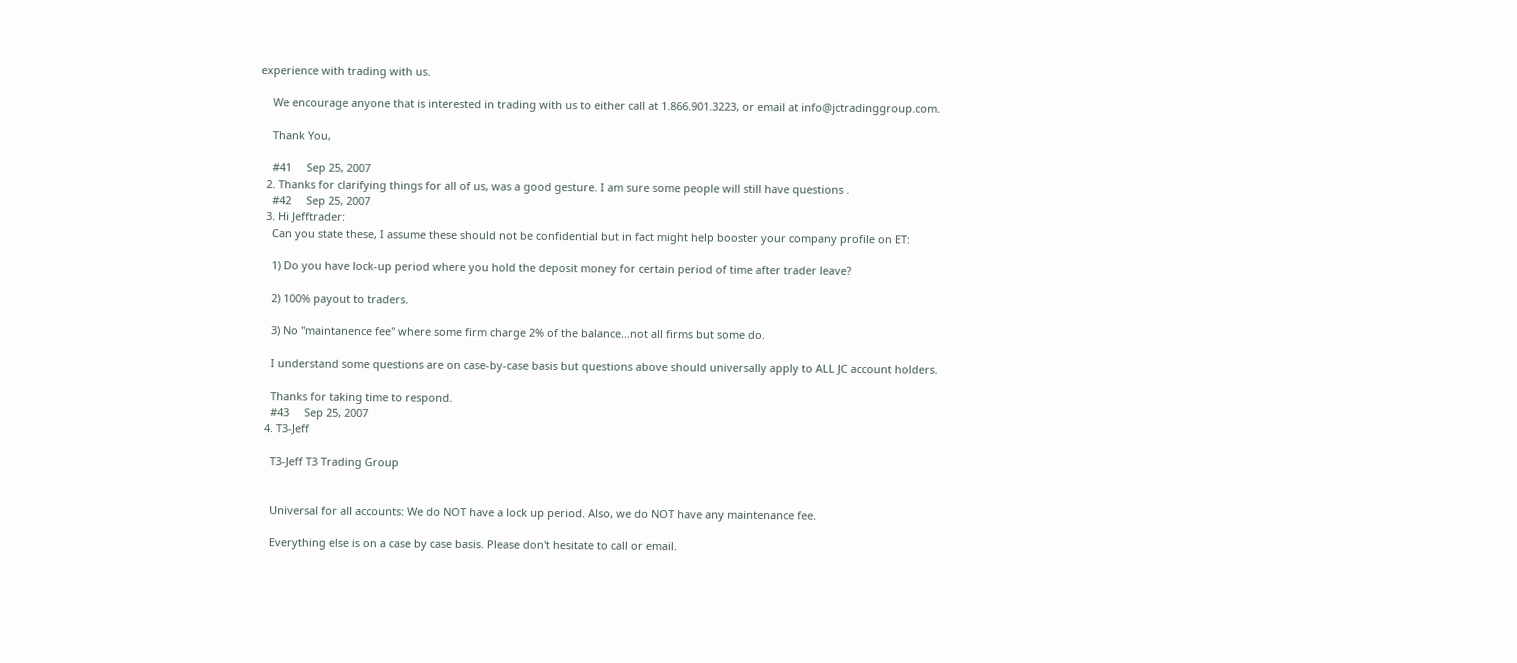experience with trading with us.

    We encourage anyone that is interested in trading with us to either call at 1.866.901.3223, or email at info@jctradinggroup.com.

    Thank You,

    #41     Sep 25, 2007
  2. Thanks for clarifying things for all of us, was a good gesture. I am sure some people will still have questions .
    #42     Sep 25, 2007
  3. Hi Jefftrader:
    Can you state these, I assume these should not be confidential but in fact might help booster your company profile on ET:

    1) Do you have lock-up period where you hold the deposit money for certain period of time after trader leave?

    2) 100% payout to traders.

    3) No "maintanence fee" where some firm charge 2% of the balance...not all firms but some do.

    I understand some questions are on case-by-case basis but questions above should universally apply to ALL JC account holders.

    Thanks for taking time to respond.
    #43     Sep 25, 2007
  4. T3-Jeff

    T3-Jeff T3 Trading Group


    Universal for all accounts: We do NOT have a lock up period. Also, we do NOT have any maintenance fee.

    Everything else is on a case by case basis. Please don't hesitate to call or email.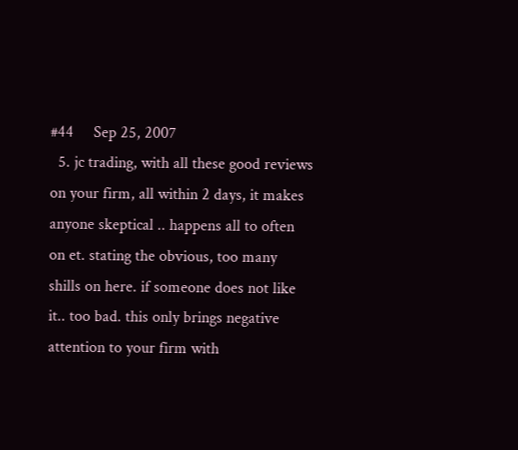#44     Sep 25, 2007
  5. jc trading, with all these good reviews on your firm, all within 2 days, it makes anyone skeptical .. happens all to often on et. stating the obvious, too many shills on here. if someone does not like it.. too bad. this only brings negative attention to your firm with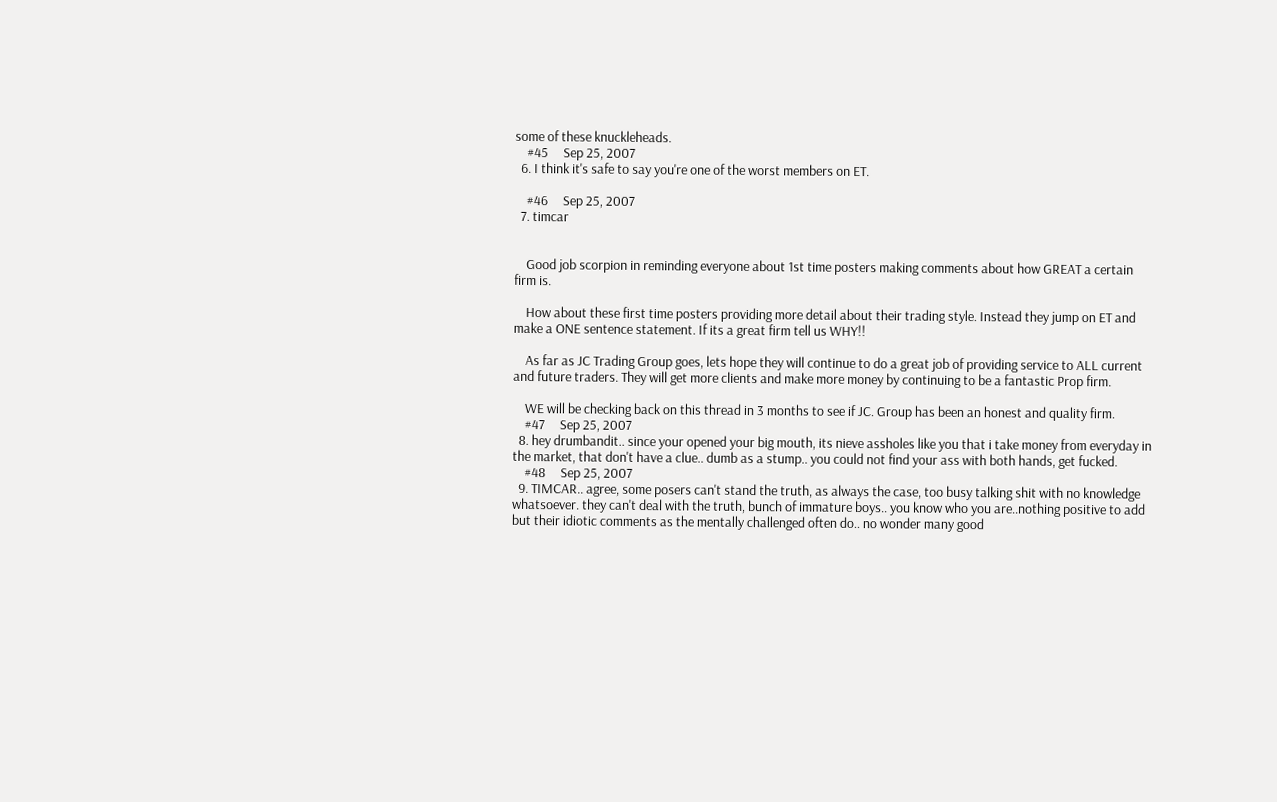some of these knuckleheads.
    #45     Sep 25, 2007
  6. I think it's safe to say you're one of the worst members on ET.

    #46     Sep 25, 2007
  7. timcar


    Good job scorpion in reminding everyone about 1st time posters making comments about how GREAT a certain firm is.

    How about these first time posters providing more detail about their trading style. Instead they jump on ET and make a ONE sentence statement. If its a great firm tell us WHY!!

    As far as JC Trading Group goes, lets hope they will continue to do a great job of providing service to ALL current and future traders. They will get more clients and make more money by continuing to be a fantastic Prop firm.

    WE will be checking back on this thread in 3 months to see if JC. Group has been an honest and quality firm.
    #47     Sep 25, 2007
  8. hey drumbandit.. since your opened your big mouth, its nieve assholes like you that i take money from everyday in the market, that don't have a clue.. dumb as a stump.. you could not find your ass with both hands, get fucked.
    #48     Sep 25, 2007
  9. TIMCAR.. agree, some posers can't stand the truth, as always the case, too busy talking shit with no knowledge whatsoever. they can't deal with the truth, bunch of immature boys.. you know who you are..nothing positive to add but their idiotic comments as the mentally challenged often do.. no wonder many good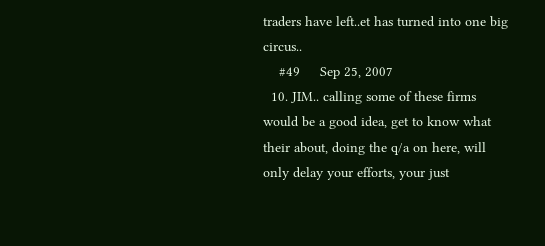traders have left..et has turned into one big circus..
    #49     Sep 25, 2007
  10. JIM.. calling some of these firms would be a good idea, get to know what their about, doing the q/a on here, will only delay your efforts, your just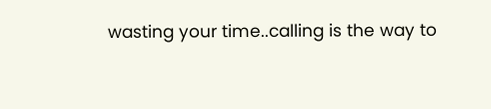wasting your time..calling is the way to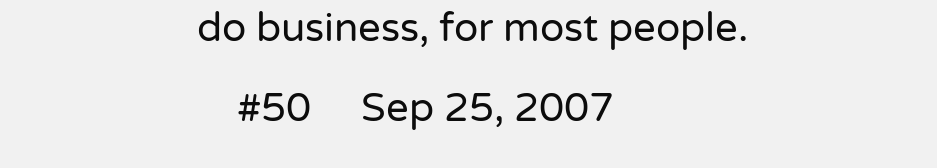do business, for most people.
    #50     Sep 25, 2007